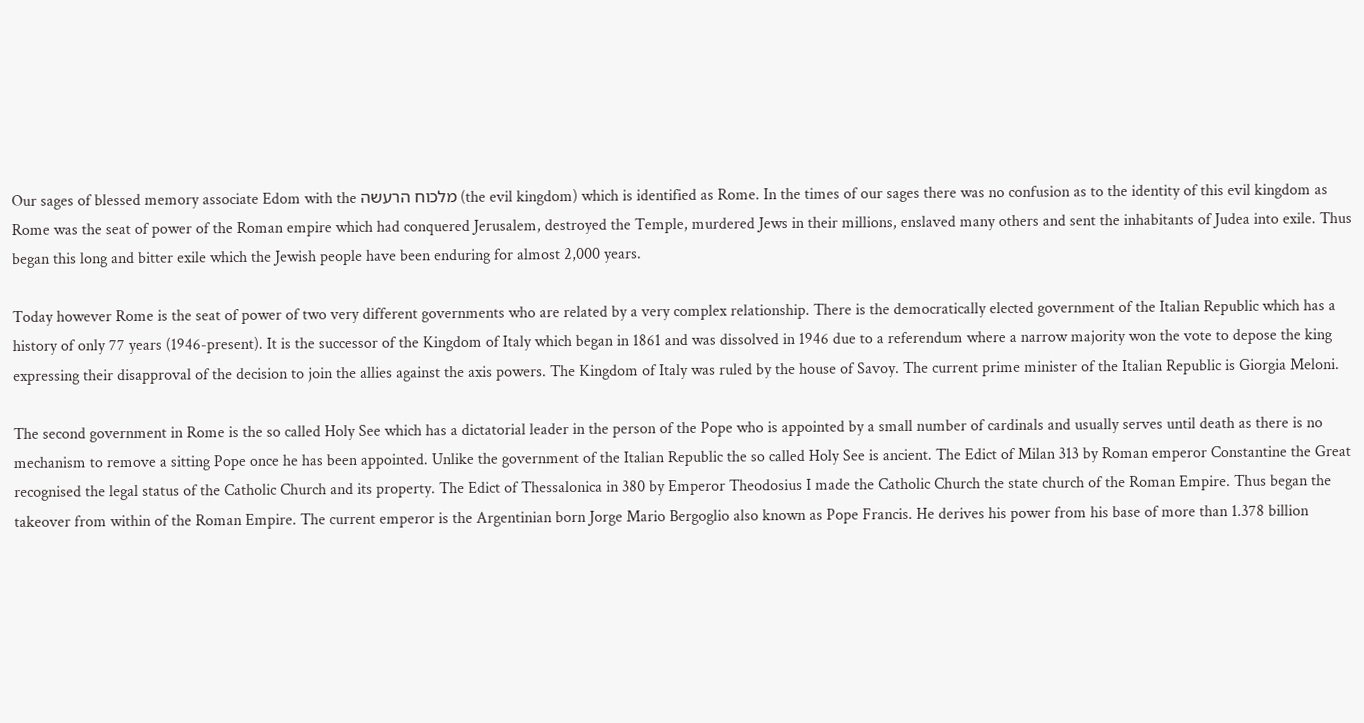Our sages of blessed memory associate Edom with the מלכוח הרעשה (the evil kingdom) which is identified as Rome. In the times of our sages there was no confusion as to the identity of this evil kingdom as Rome was the seat of power of the Roman empire which had conquered Jerusalem, destroyed the Temple, murdered Jews in their millions, enslaved many others and sent the inhabitants of Judea into exile. Thus began this long and bitter exile which the Jewish people have been enduring for almost 2,000 years.

Today however Rome is the seat of power of two very different governments who are related by a very complex relationship. There is the democratically elected government of the Italian Republic which has a history of only 77 years (1946-present). It is the successor of the Kingdom of Italy which began in 1861 and was dissolved in 1946 due to a referendum where a narrow majority won the vote to depose the king expressing their disapproval of the decision to join the allies against the axis powers. The Kingdom of Italy was ruled by the house of Savoy. The current prime minister of the Italian Republic is Giorgia Meloni.

The second government in Rome is the so called Holy See which has a dictatorial leader in the person of the Pope who is appointed by a small number of cardinals and usually serves until death as there is no mechanism to remove a sitting Pope once he has been appointed. Unlike the government of the Italian Republic the so called Holy See is ancient. The Edict of Milan 313 by Roman emperor Constantine the Great recognised the legal status of the Catholic Church and its property. The Edict of Thessalonica in 380 by Emperor Theodosius I made the Catholic Church the state church of the Roman Empire. Thus began the takeover from within of the Roman Empire. The current emperor is the Argentinian born Jorge Mario Bergoglio also known as Pope Francis. He derives his power from his base of more than 1.378 billion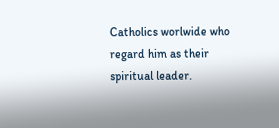Catholics worlwide who regard him as their spiritual leader.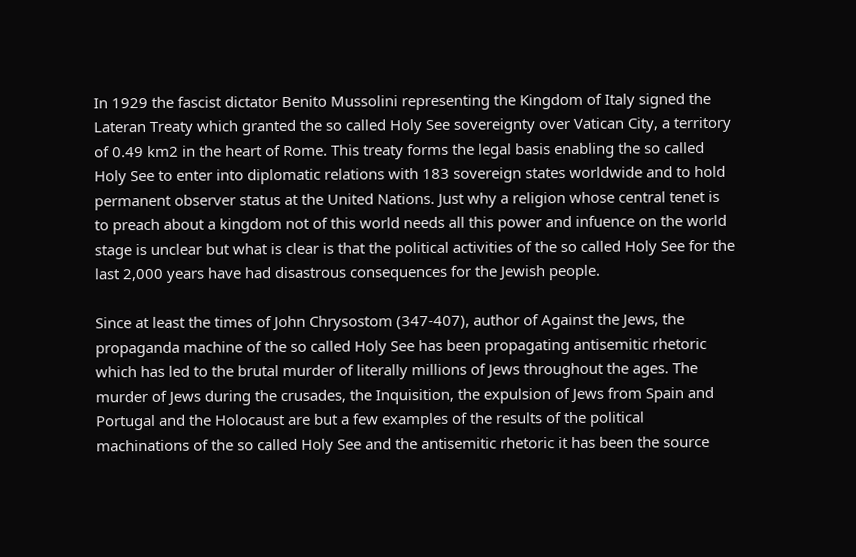In 1929 the fascist dictator Benito Mussolini representing the Kingdom of Italy signed the Lateran Treaty which granted the so called Holy See sovereignty over Vatican City, a territory of 0.49 km2 in the heart of Rome. This treaty forms the legal basis enabling the so called Holy See to enter into diplomatic relations with 183 sovereign states worldwide and to hold permanent observer status at the United Nations. Just why a religion whose central tenet is to preach about a kingdom not of this world needs all this power and infuence on the world stage is unclear but what is clear is that the political activities of the so called Holy See for the last 2,000 years have had disastrous consequences for the Jewish people.

Since at least the times of John Chrysostom (347-407), author of Against the Jews, the propaganda machine of the so called Holy See has been propagating antisemitic rhetoric which has led to the brutal murder of literally millions of Jews throughout the ages. The murder of Jews during the crusades, the Inquisition, the expulsion of Jews from Spain and Portugal and the Holocaust are but a few examples of the results of the political machinations of the so called Holy See and the antisemitic rhetoric it has been the source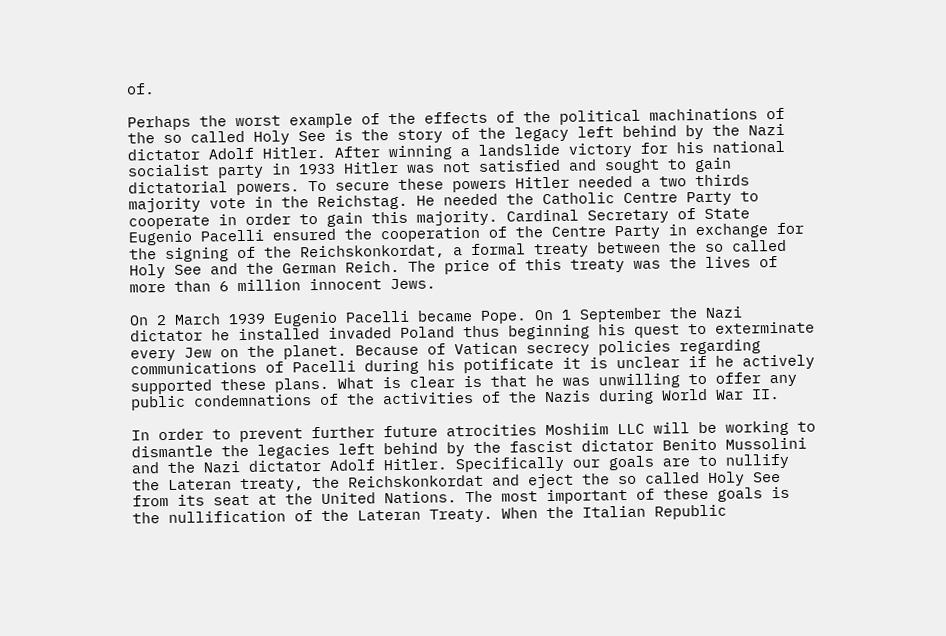of.

Perhaps the worst example of the effects of the political machinations of the so called Holy See is the story of the legacy left behind by the Nazi dictator Adolf Hitler. After winning a landslide victory for his national socialist party in 1933 Hitler was not satisfied and sought to gain dictatorial powers. To secure these powers Hitler needed a two thirds majority vote in the Reichstag. He needed the Catholic Centre Party to cooperate in order to gain this majority. Cardinal Secretary of State Eugenio Pacelli ensured the cooperation of the Centre Party in exchange for the signing of the Reichskonkordat, a formal treaty between the so called Holy See and the German Reich. The price of this treaty was the lives of more than 6 million innocent Jews.

On 2 March 1939 Eugenio Pacelli became Pope. On 1 September the Nazi dictator he installed invaded Poland thus beginning his quest to exterminate every Jew on the planet. Because of Vatican secrecy policies regarding communications of Pacelli during his potificate it is unclear if he actively supported these plans. What is clear is that he was unwilling to offer any public condemnations of the activities of the Nazis during World War II.

In order to prevent further future atrocities Moshiim LLC will be working to dismantle the legacies left behind by the fascist dictator Benito Mussolini and the Nazi dictator Adolf Hitler. Specifically our goals are to nullify the Lateran treaty, the Reichskonkordat and eject the so called Holy See from its seat at the United Nations. The most important of these goals is the nullification of the Lateran Treaty. When the Italian Republic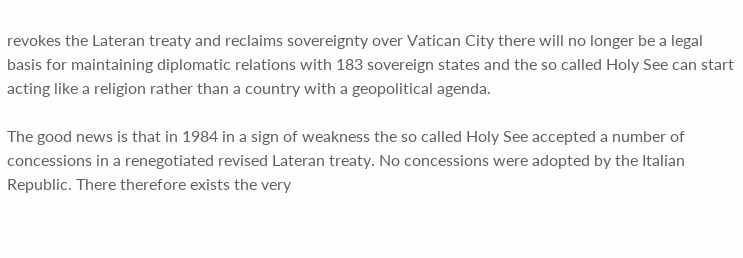revokes the Lateran treaty and reclaims sovereignty over Vatican City there will no longer be a legal basis for maintaining diplomatic relations with 183 sovereign states and the so called Holy See can start acting like a religion rather than a country with a geopolitical agenda.

The good news is that in 1984 in a sign of weakness the so called Holy See accepted a number of concessions in a renegotiated revised Lateran treaty. No concessions were adopted by the Italian Republic. There therefore exists the very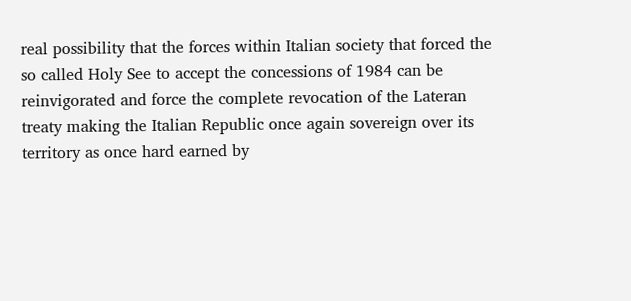real possibility that the forces within Italian society that forced the so called Holy See to accept the concessions of 1984 can be reinvigorated and force the complete revocation of the Lateran treaty making the Italian Republic once again sovereign over its territory as once hard earned by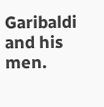Garibaldi and his men.